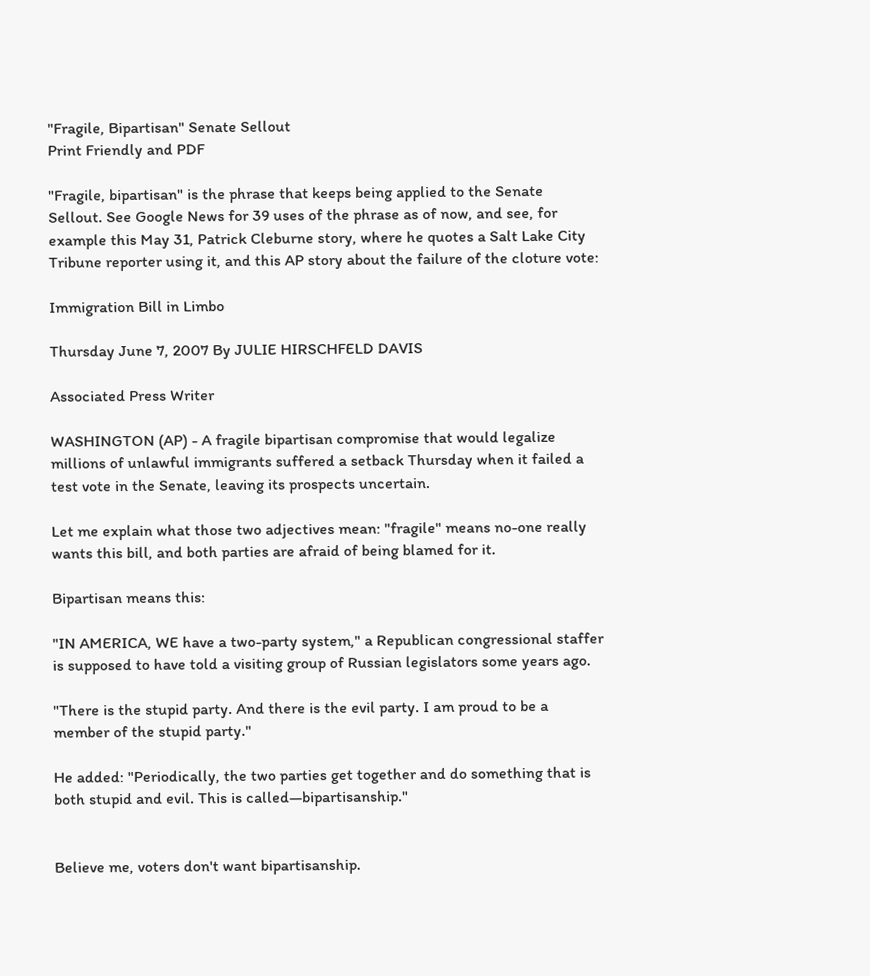"Fragile, Bipartisan" Senate Sellout
Print Friendly and PDF

"Fragile, bipartisan" is the phrase that keeps being applied to the Senate Sellout. See Google News for 39 uses of the phrase as of now, and see, for example this May 31, Patrick Cleburne story, where he quotes a Salt Lake City Tribune reporter using it, and this AP story about the failure of the cloture vote:

Immigration Bill in Limbo

Thursday June 7, 2007 By JULIE HIRSCHFELD DAVIS

Associated Press Writer

WASHINGTON (AP) - A fragile bipartisan compromise that would legalize millions of unlawful immigrants suffered a setback Thursday when it failed a test vote in the Senate, leaving its prospects uncertain.

Let me explain what those two adjectives mean: "fragile" means no-one really wants this bill, and both parties are afraid of being blamed for it.

Bipartisan means this:

"IN AMERICA, WE have a two-party system," a Republican congressional staffer is supposed to have told a visiting group of Russian legislators some years ago.

"There is the stupid party. And there is the evil party. I am proud to be a member of the stupid party."

He added: "Periodically, the two parties get together and do something that is both stupid and evil. This is called—bipartisanship."


Believe me, voters don't want bipartisanship.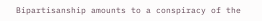Bipartisanship amounts to a conspiracy of the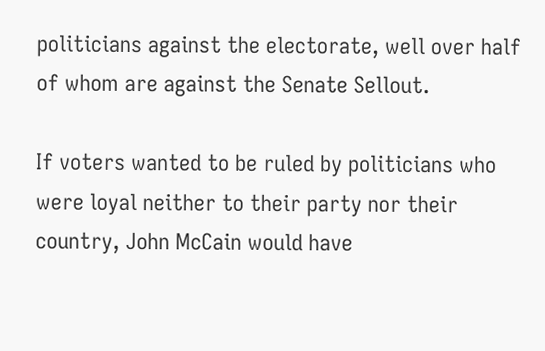politicians against the electorate, well over half of whom are against the Senate Sellout.

If voters wanted to be ruled by politicians who were loyal neither to their party nor their country, John McCain would have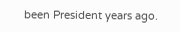been President years ago.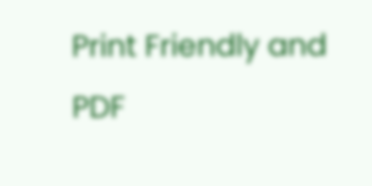Print Friendly and PDF